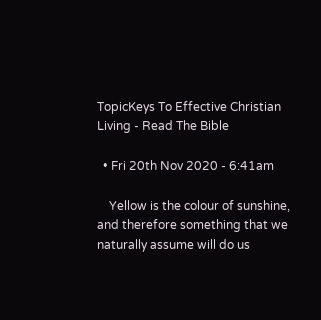TopicKeys To Effective Christian Living - Read The Bible

  • Fri 20th Nov 2020 - 6:41am

    Yellow is the colour of sunshine, and therefore something that we naturally assume will do us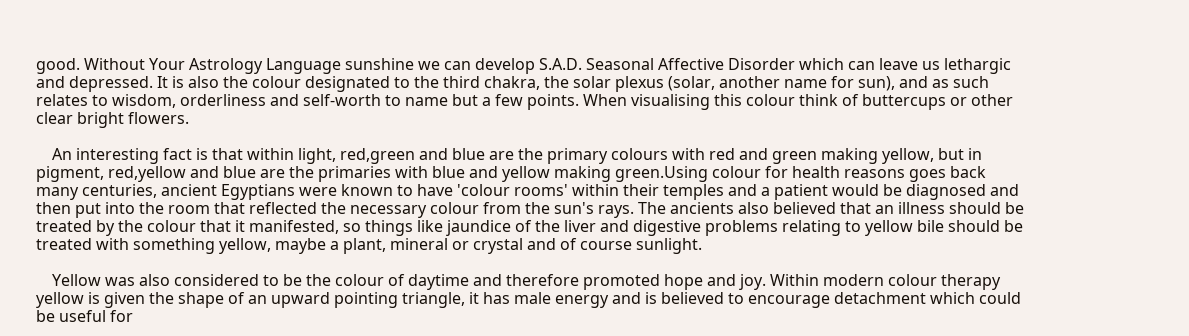good. Without Your Astrology Language sunshine we can develop S.A.D. Seasonal Affective Disorder which can leave us lethargic and depressed. It is also the colour designated to the third chakra, the solar plexus (solar, another name for sun), and as such relates to wisdom, orderliness and self-worth to name but a few points. When visualising this colour think of buttercups or other clear bright flowers.

    An interesting fact is that within light, red,green and blue are the primary colours with red and green making yellow, but in pigment, red,yellow and blue are the primaries with blue and yellow making green.Using colour for health reasons goes back many centuries, ancient Egyptians were known to have 'colour rooms' within their temples and a patient would be diagnosed and then put into the room that reflected the necessary colour from the sun's rays. The ancients also believed that an illness should be treated by the colour that it manifested, so things like jaundice of the liver and digestive problems relating to yellow bile should be treated with something yellow, maybe a plant, mineral or crystal and of course sunlight.

    Yellow was also considered to be the colour of daytime and therefore promoted hope and joy. Within modern colour therapy yellow is given the shape of an upward pointing triangle, it has male energy and is believed to encourage detachment which could be useful for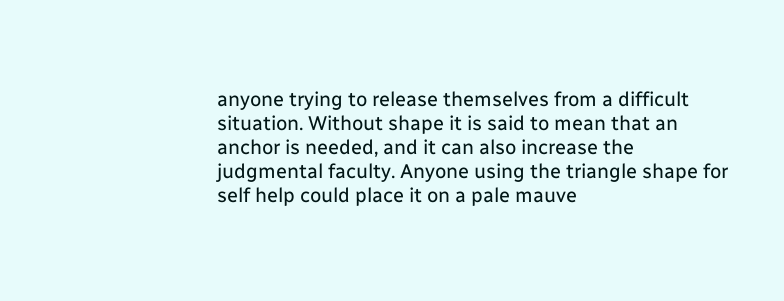anyone trying to release themselves from a difficult situation. Without shape it is said to mean that an anchor is needed, and it can also increase the judgmental faculty. Anyone using the triangle shape for self help could place it on a pale mauve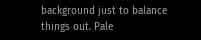background just to balance things out. Pale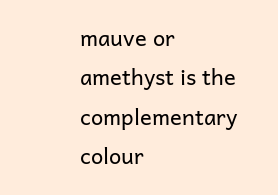mauve or amethyst is the complementary colour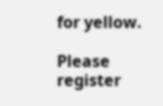for yellow.

Please register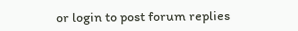or login to post forum replies